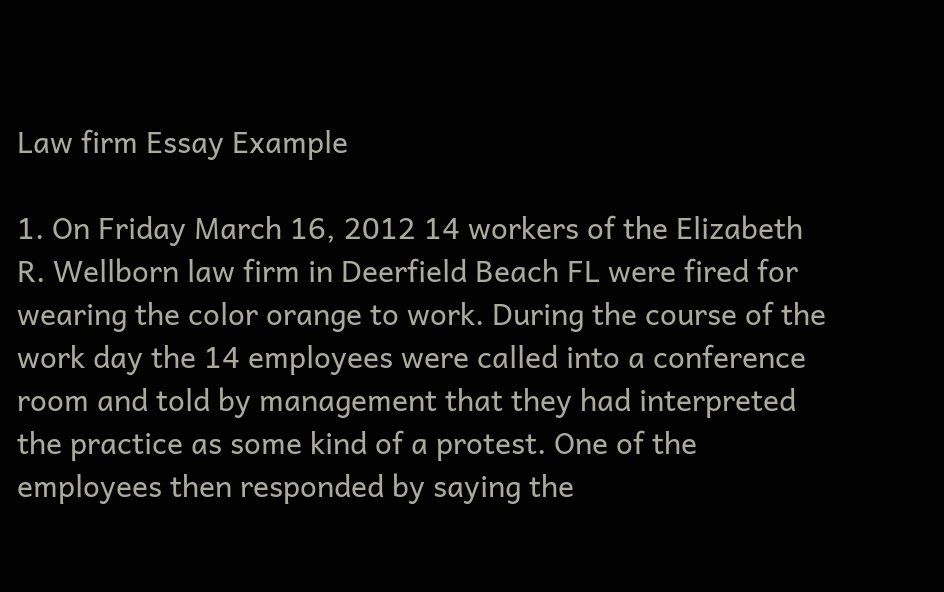Law firm Essay Example

1. On Friday March 16, 2012 14 workers of the Elizabeth R. Wellborn law firm in Deerfield Beach FL were fired for wearing the color orange to work. During the course of the work day the 14 employees were called into a conference room and told by management that they had interpreted the practice as some kind of a protest. One of the employees then responded by saying the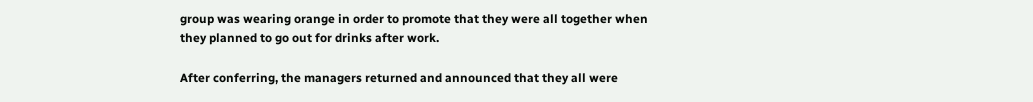group was wearing orange in order to promote that they were all together when they planned to go out for drinks after work.

After conferring, the managers returned and announced that they all were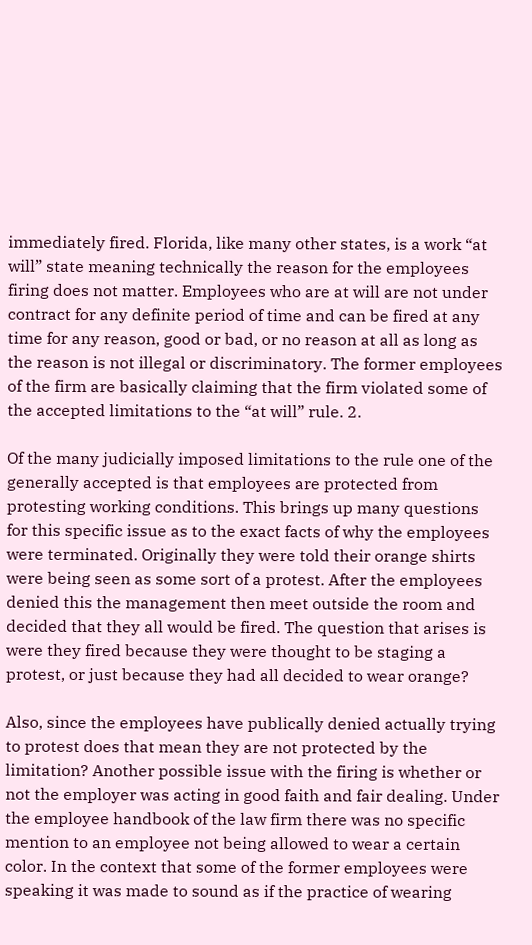immediately fired. Florida, like many other states, is a work “at will” state meaning technically the reason for the employees firing does not matter. Employees who are at will are not under contract for any definite period of time and can be fired at any time for any reason, good or bad, or no reason at all as long as the reason is not illegal or discriminatory. The former employees of the firm are basically claiming that the firm violated some of the accepted limitations to the “at will” rule. 2.

Of the many judicially imposed limitations to the rule one of the generally accepted is that employees are protected from protesting working conditions. This brings up many questions for this specific issue as to the exact facts of why the employees were terminated. Originally they were told their orange shirts were being seen as some sort of a protest. After the employees denied this the management then meet outside the room and decided that they all would be fired. The question that arises is were they fired because they were thought to be staging a protest, or just because they had all decided to wear orange?

Also, since the employees have publically denied actually trying to protest does that mean they are not protected by the limitation? Another possible issue with the firing is whether or not the employer was acting in good faith and fair dealing. Under the employee handbook of the law firm there was no specific mention to an employee not being allowed to wear a certain color. In the context that some of the former employees were speaking it was made to sound as if the practice of wearing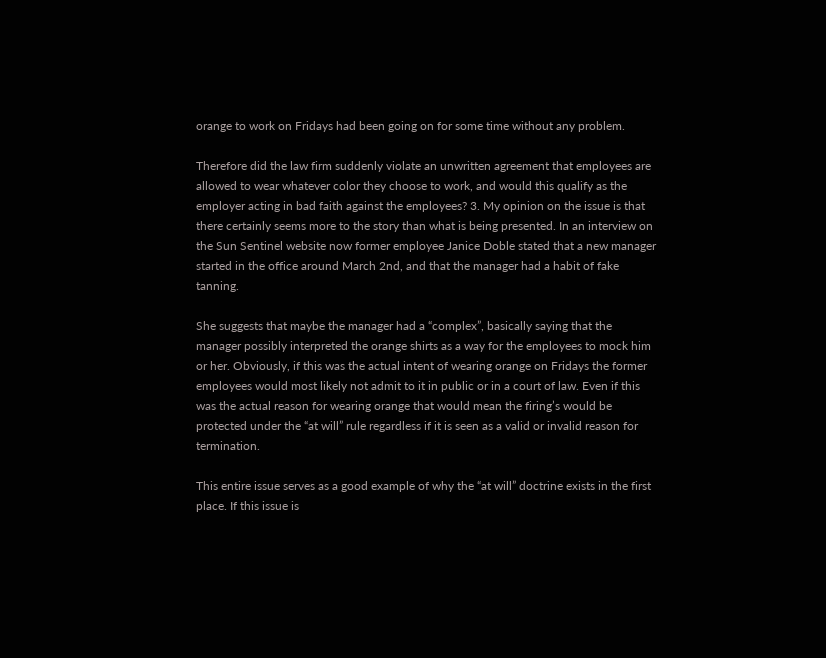orange to work on Fridays had been going on for some time without any problem.

Therefore did the law firm suddenly violate an unwritten agreement that employees are allowed to wear whatever color they choose to work, and would this qualify as the employer acting in bad faith against the employees? 3. My opinion on the issue is that there certainly seems more to the story than what is being presented. In an interview on the Sun Sentinel website now former employee Janice Doble stated that a new manager started in the office around March 2nd, and that the manager had a habit of fake tanning.

She suggests that maybe the manager had a “complex”, basically saying that the manager possibly interpreted the orange shirts as a way for the employees to mock him or her. Obviously, if this was the actual intent of wearing orange on Fridays the former employees would most likely not admit to it in public or in a court of law. Even if this was the actual reason for wearing orange that would mean the firing’s would be protected under the “at will” rule regardless if it is seen as a valid or invalid reason for termination.

This entire issue serves as a good example of why the “at will” doctrine exists in the first place. If this issue is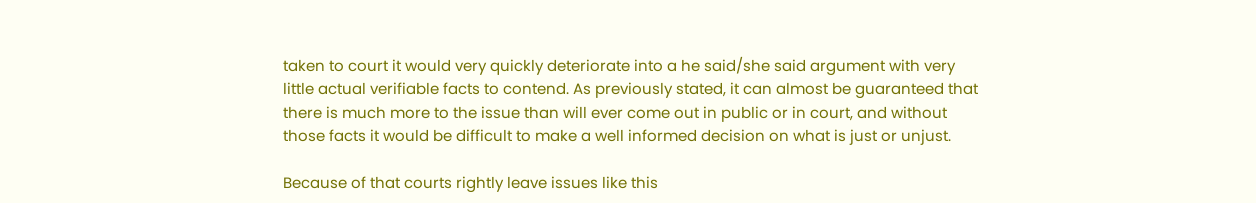taken to court it would very quickly deteriorate into a he said/she said argument with very little actual verifiable facts to contend. As previously stated, it can almost be guaranteed that there is much more to the issue than will ever come out in public or in court, and without those facts it would be difficult to make a well informed decision on what is just or unjust.

Because of that courts rightly leave issues like this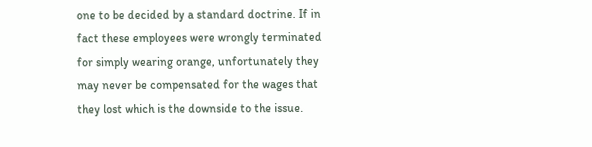one to be decided by a standard doctrine. If in fact these employees were wrongly terminated for simply wearing orange, unfortunately they may never be compensated for the wages that they lost which is the downside to the issue.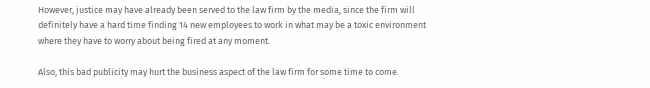However, justice may have already been served to the law firm by the media, since the firm will definitely have a hard time finding 14 new employees to work in what may be a toxic environment where they have to worry about being fired at any moment.

Also, this bad publicity may hurt the business aspect of the law firm for some time to come.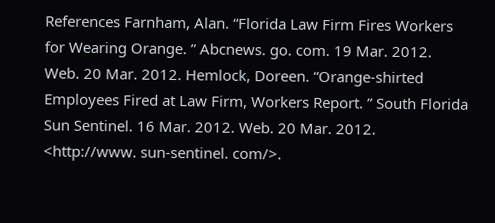References Farnham, Alan. “Florida Law Firm Fires Workers for Wearing Orange. ” Abcnews. go. com. 19 Mar. 2012. Web. 20 Mar. 2012. Hemlock, Doreen. “Orange-shirted Employees Fired at Law Firm, Workers Report. ” South Florida Sun Sentinel. 16 Mar. 2012. Web. 20 Mar. 2012. <http://www. sun-sentinel. com/>.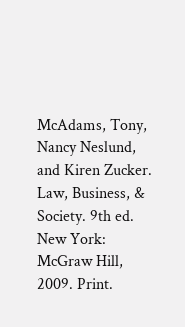McAdams, Tony, Nancy Neslund, and Kiren Zucker. Law, Business, & Society. 9th ed. New York: McGraw Hill, 2009. Print.